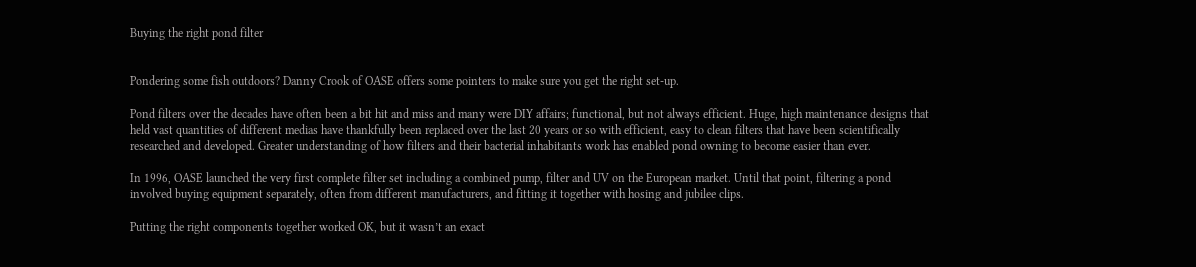Buying the right pond filter


Pondering some fish outdoors? Danny Crook of OASE offers some pointers to make sure you get the right set-up.

Pond filters over the decades have often been a bit hit and miss and many were DIY affairs; functional, but not always efficient. Huge, high maintenance designs that held vast quantities of different medias have thankfully been replaced over the last 20 years or so with efficient, easy to clean filters that have been scientifically researched and developed. Greater understanding of how filters and their bacterial inhabitants work has enabled pond owning to become easier than ever.

In 1996, OASE launched the very first complete filter set including a combined pump, filter and UV on the European market. Until that point, filtering a pond involved buying equipment separately, often from different manufacturers, and fitting it together with hosing and jubilee clips.

Putting the right components together worked OK, but it wasn’t an exact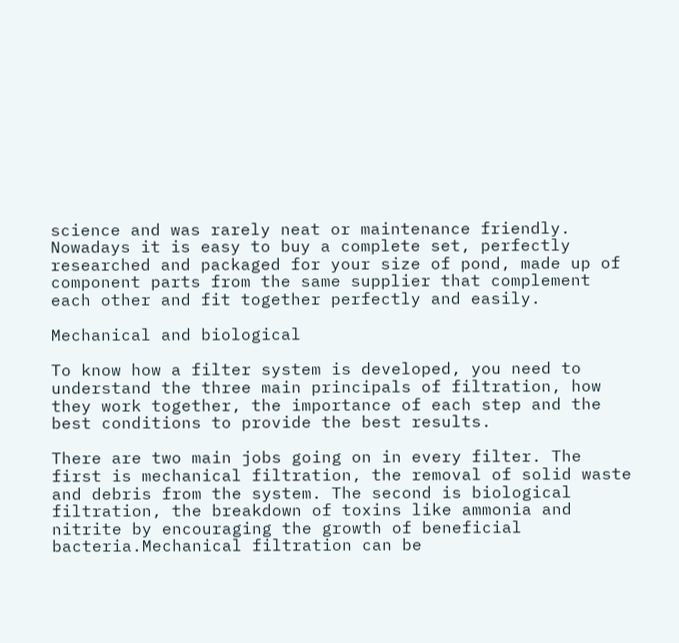science and was rarely neat or maintenance friendly. Nowadays it is easy to buy a complete set, perfectly researched and packaged for your size of pond, made up of component parts from the same supplier that complement each other and fit together perfectly and easily.

Mechanical and biological

To know how a filter system is developed, you need to understand the three main principals of filtration, how they work together, the importance of each step and the best conditions to provide the best results.

There are two main jobs going on in every filter. The first is mechanical filtration, the removal of solid waste and debris from the system. The second is biological filtration, the breakdown of toxins like ammonia and nitrite by encouraging the growth of beneficial bacteria.Mechanical filtration can be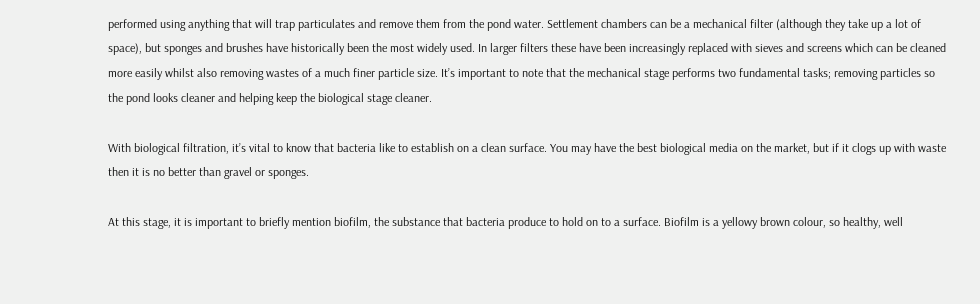performed using anything that will trap particulates and remove them from the pond water. Settlement chambers can be a mechanical filter (although they take up a lot of space), but sponges and brushes have historically been the most widely used. In larger filters these have been increasingly replaced with sieves and screens which can be cleaned more easily whilst also removing wastes of a much finer particle size. It’s important to note that the mechanical stage performs two fundamental tasks; removing particles so the pond looks cleaner and helping keep the biological stage cleaner.

With biological filtration, it’s vital to know that bacteria like to establish on a clean surface. You may have the best biological media on the market, but if it clogs up with waste then it is no better than gravel or sponges.

At this stage, it is important to briefly mention biofilm, the substance that bacteria produce to hold on to a surface. Biofilm is a yellowy brown colour, so healthy, well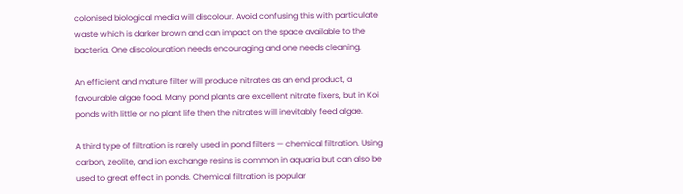colonised biological media will discolour. Avoid confusing this with particulate waste which is darker brown and can impact on the space available to the bacteria. One discolouration needs encouraging and one needs cleaning.

An efficient and mature filter will produce nitrates as an end product, a favourable algae food. Many pond plants are excellent nitrate fixers, but in Koi ponds with little or no plant life then the nitrates will inevitably feed algae.

A third type of filtration is rarely used in pond filters — chemical filtration. Using carbon, zeolite, and ion exchange resins is common in aquaria but can also be used to great effect in ponds. Chemical filtration is popular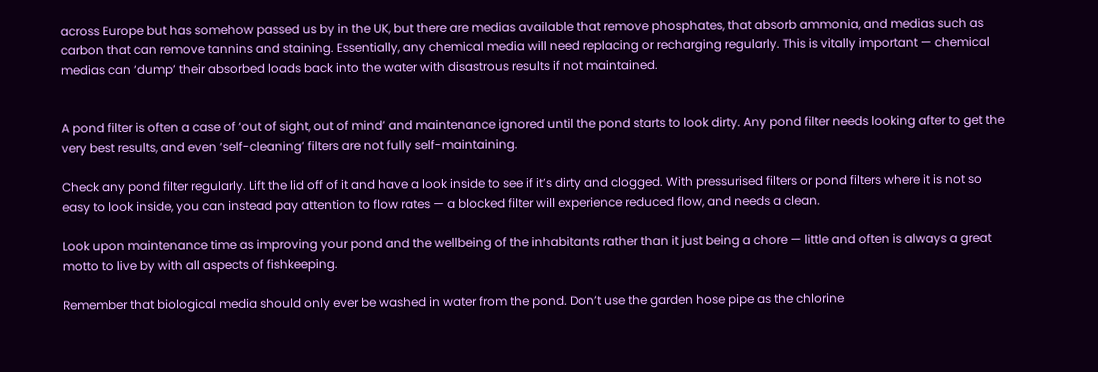across Europe but has somehow passed us by in the UK, but there are medias available that remove phosphates, that absorb ammonia, and medias such as carbon that can remove tannins and staining. Essentially, any chemical media will need replacing or recharging regularly. This is vitally important — chemical medias can ‘dump’ their absorbed loads back into the water with disastrous results if not maintained.


A pond filter is often a case of ‘out of sight, out of mind’ and maintenance ignored until the pond starts to look dirty. Any pond filter needs looking after to get the very best results, and even ‘self-cleaning’ filters are not fully self-maintaining.

Check any pond filter regularly. Lift the lid off of it and have a look inside to see if it’s dirty and clogged. With pressurised filters or pond filters where it is not so easy to look inside, you can instead pay attention to flow rates — a blocked filter will experience reduced flow, and needs a clean.

Look upon maintenance time as improving your pond and the wellbeing of the inhabitants rather than it just being a chore — little and often is always a great motto to live by with all aspects of fishkeeping.

Remember that biological media should only ever be washed in water from the pond. Don’t use the garden hose pipe as the chlorine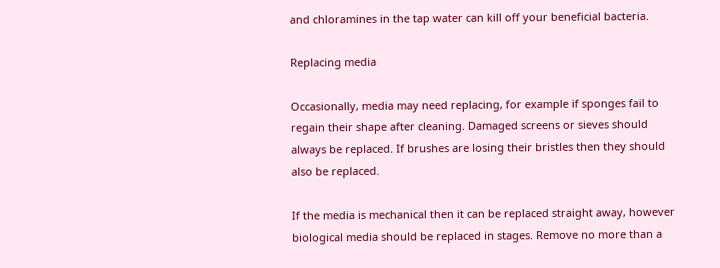and chloramines in the tap water can kill off your beneficial bacteria.

Replacing media

Occasionally, media may need replacing, for example if sponges fail to regain their shape after cleaning. Damaged screens or sieves should always be replaced. If brushes are losing their bristles then they should also be replaced.

If the media is mechanical then it can be replaced straight away, however biological media should be replaced in stages. Remove no more than a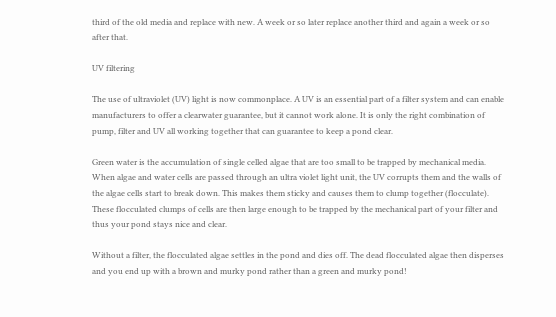third of the old media and replace with new. A week or so later replace another third and again a week or so after that.

UV filtering

The use of ultraviolet (UV) light is now commonplace. A UV is an essential part of a filter system and can enable manufacturers to offer a clearwater guarantee, but it cannot work alone. It is only the right combination of pump, filter and UV all working together that can guarantee to keep a pond clear.

Green water is the accumulation of single celled algae that are too small to be trapped by mechanical media. When algae and water cells are passed through an ultra violet light unit, the UV corrupts them and the walls of the algae cells start to break down. This makes them sticky and causes them to clump together (flocculate). These flocculated clumps of cells are then large enough to be trapped by the mechanical part of your filter and thus your pond stays nice and clear.

Without a filter, the flocculated algae settles in the pond and dies off. The dead flocculated algae then disperses and you end up with a brown and murky pond rather than a green and murky pond!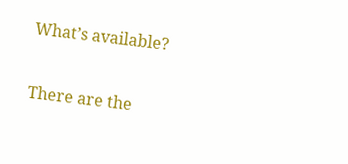What’s available?

There are the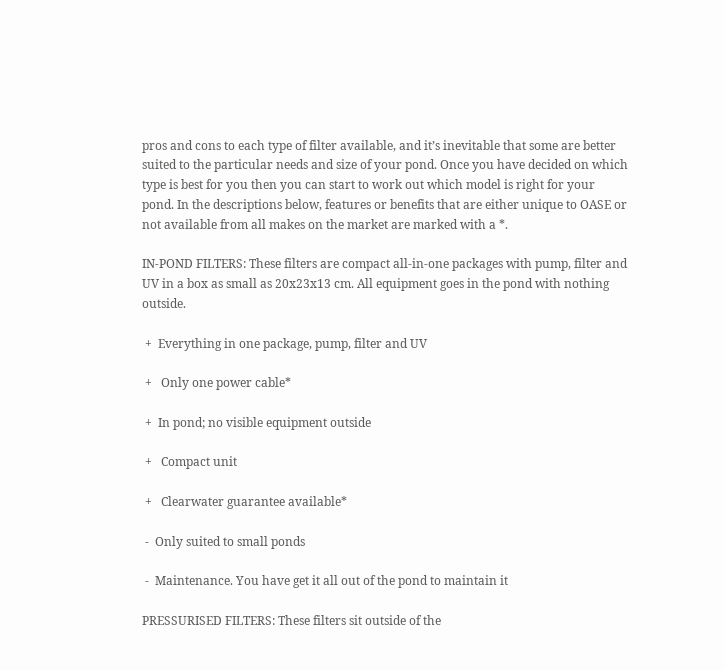pros and cons to each type of filter available, and it’s inevitable that some are better suited to the particular needs and size of your pond. Once you have decided on which type is best for you then you can start to work out which model is right for your pond. In the descriptions below, features or benefits that are either unique to OASE or not available from all makes on the market are marked with a *.

IN-POND FILTERS: These filters are compact all-in-one packages with pump, filter and UV in a box as small as 20x23x13 cm. All equipment goes in the pond with nothing outside.

 +  Everything in one package, pump, filter and UV

 +   Only one power cable*

 +  In pond; no visible equipment outside

 +   Compact unit

 +   Clearwater guarantee available*

 -  Only suited to small ponds

 -  Maintenance. You have get it all out of the pond to maintain it

PRESSURISED FILTERS: These filters sit outside of the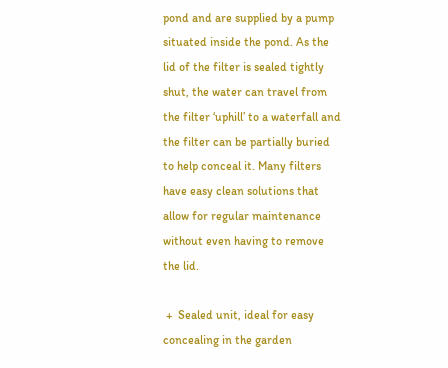pond and are supplied by a pump situated inside the pond. As the lid of the filter is sealed tightly shut, the water can travel from the filter ‘uphill’ to a waterfall and the filter can be partially buried to help conceal it. Many filters have easy clean solutions that allow for regular maintenance without even having to remove the lid.

 +  Sealed unit, ideal for easy concealing in the garden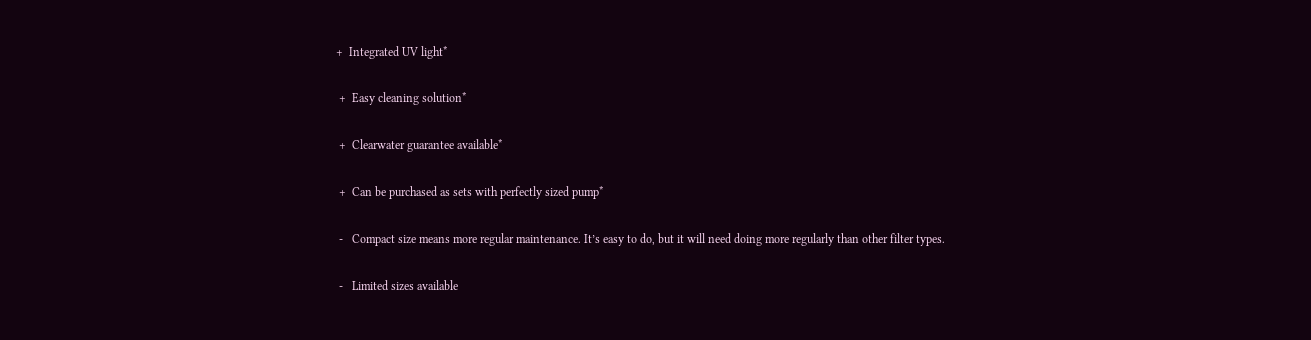+  Integrated UV light*

 +  Easy cleaning solution*

 +  Clearwater guarantee available*

 +  Can be purchased as sets with perfectly sized pump*

 -   Compact size means more regular maintenance. It’s easy to do, but it will need doing more regularly than other filter types.

 -   Limited sizes available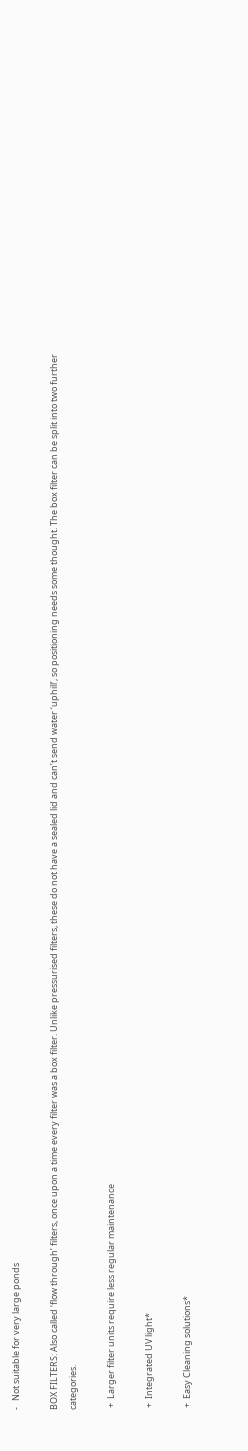-   Not suitable for very large ponds

BOX FILTERS: Also called ‘flow through’ filters, once upon a time every filter was a box filter. Unlike pressurised filters, these do not have a sealed lid and can’t send water ‘uphill’, so positioning needs some thought. The box filter can be split into two further categories.

 +  Larger filter units require less regular maintenance

 +  Integrated UV light*

 +  Easy Cleaning solutions*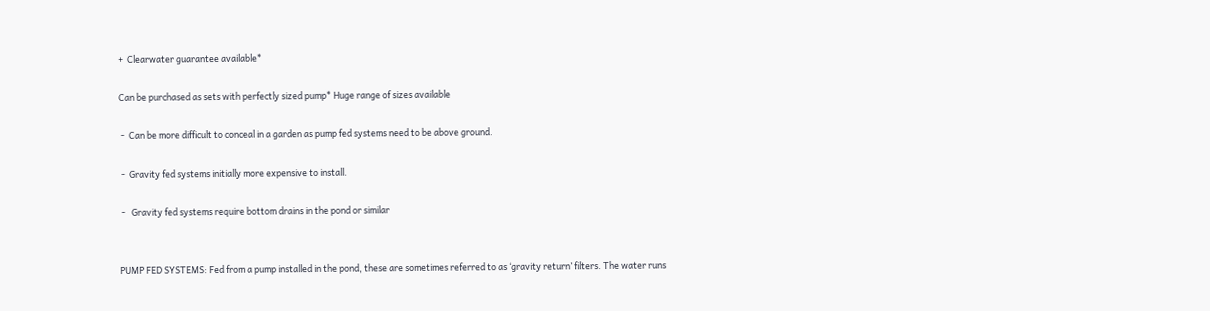+  Clearwater guarantee available*

Can be purchased as sets with perfectly sized pump* Huge range of sizes available

 -  Can be more difficult to conceal in a garden as pump fed systems need to be above ground.

 -  Gravity fed systems initially more expensive to install.

 -   Gravity fed systems require bottom drains in the pond or similar


PUMP FED SYSTEMS: Fed from a pump installed in the pond, these are sometimes referred to as ‘gravity return’ filters. The water runs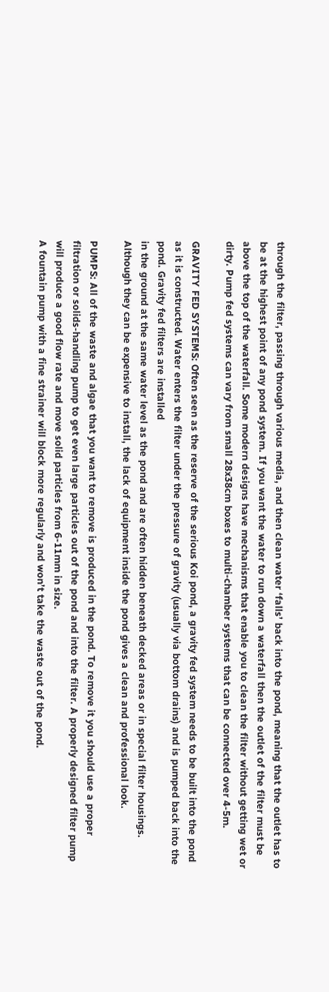through the filter, passing through various media, and then clean water ‘falls’ back into the pond, meaning that the outlet has to be at the highest point of any pond system. If you want the water to run down a waterfall then the outlet of the filter must be above the top of the waterfall. Some modern designs have mechanisms that enable you to clean the filter without getting wet or dirty. Pump fed systems can vary from small 28x38cm boxes to multi-chamber systems that can be connected over 4-5m.

GRAVITY FED SYSTEMS: Often seen as the reserve of the serious Koi pond, a gravity fed system needs to be built into the pond as it is constructed. Water enters the filter under the pressure of gravity (usually via bottom drains) and is pumped back into the pond. Gravity fed filters are installed
in the ground at the same water level as the pond and are often hidden beneath decked areas or in special filter housings. Although they can be expensive to install, the lack of equipment inside the pond gives a clean and professional look.

PUMPS: All of the waste and algae that you want to remove is produced in the pond. To remove it you should use a proper filtration or solids-handling pump to get even large particles out of the pond and into the filter. A properly designed filter pump will produce a good flow rate and move solid particles from 6-11mm in size.
A fountain pump with a fine strainer will block more regularly and won’t take the waste out of the pond.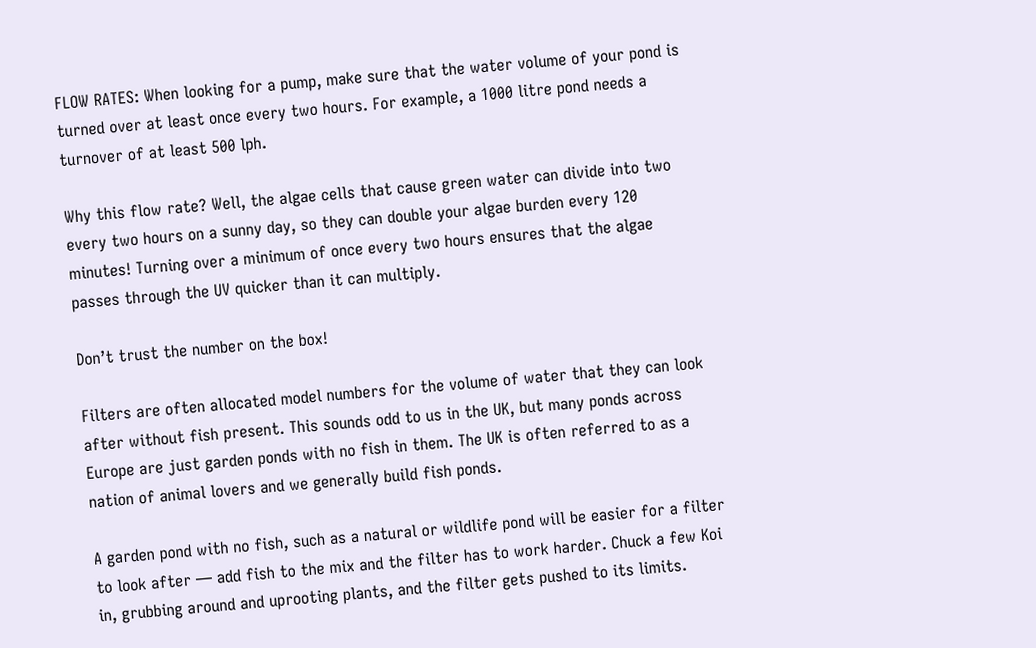FLOW RATES: When looking for a pump, make sure that the water volume of your pond is turned over at least once every two hours. For example, a 1000 litre pond needs a turnover of at least 500 lph.

Why this flow rate? Well, the algae cells that cause green water can divide into two every two hours on a sunny day, so they can double your algae burden every 120 minutes! Turning over a minimum of once every two hours ensures that the algae passes through the UV quicker than it can multiply.

Don’t trust the number on the box!

Filters are often allocated model numbers for the volume of water that they can look after without fish present. This sounds odd to us in the UK, but many ponds across Europe are just garden ponds with no fish in them. The UK is often referred to as a nation of animal lovers and we generally build fish ponds.

A garden pond with no fish, such as a natural or wildlife pond will be easier for a filter to look after — add fish to the mix and the filter has to work harder. Chuck a few Koi in, grubbing around and uprooting plants, and the filter gets pushed to its limits.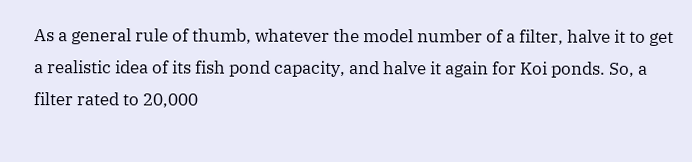As a general rule of thumb, whatever the model number of a filter, halve it to get a realistic idea of its fish pond capacity, and halve it again for Koi ponds. So, a filter rated to 20,000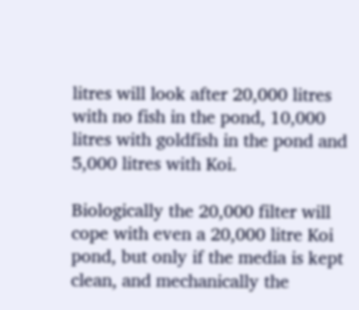litres will look after 20,000 litres with no fish in the pond, 10,000 litres with goldfish in the pond and 5,000 litres with Koi.

Biologically the 20,000 filter will cope with even a 20,000 litre Koi pond, but only if the media is kept clean, and mechanically the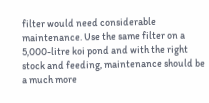filter would need considerable maintenance. Use the same filter on a 5,000-litre koi pond and with the right stock and feeding, maintenance should be a much more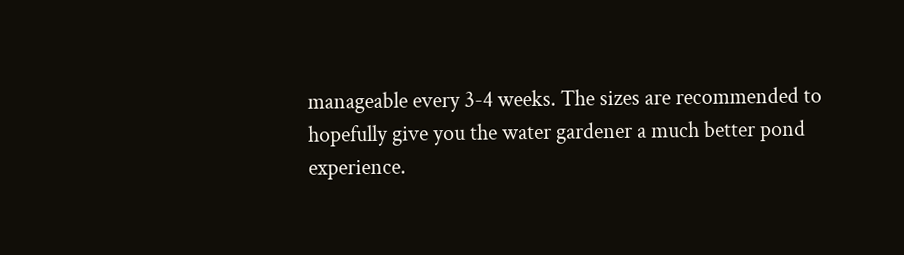manageable every 3-4 weeks. The sizes are recommended to hopefully give you the water gardener a much better pond experience.